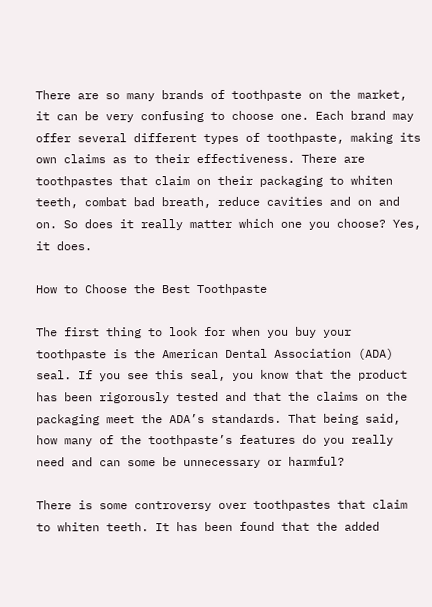There are so many brands of toothpaste on the market, it can be very confusing to choose one. Each brand may offer several different types of toothpaste, making its own claims as to their effectiveness. There are toothpastes that claim on their packaging to whiten teeth, combat bad breath, reduce cavities and on and on. So does it really matter which one you choose? Yes, it does.

How to Choose the Best Toothpaste

The first thing to look for when you buy your toothpaste is the American Dental Association (ADA) seal. If you see this seal, you know that the product has been rigorously tested and that the claims on the packaging meet the ADA’s standards. That being said, how many of the toothpaste’s features do you really need and can some be unnecessary or harmful?

There is some controversy over toothpastes that claim to whiten teeth. It has been found that the added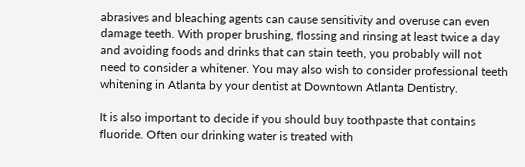abrasives and bleaching agents can cause sensitivity and overuse can even damage teeth. With proper brushing, flossing and rinsing at least twice a day and avoiding foods and drinks that can stain teeth, you probably will not need to consider a whitener. You may also wish to consider professional teeth whitening in Atlanta by your dentist at Downtown Atlanta Dentistry.

It is also important to decide if you should buy toothpaste that contains fluoride. Often our drinking water is treated with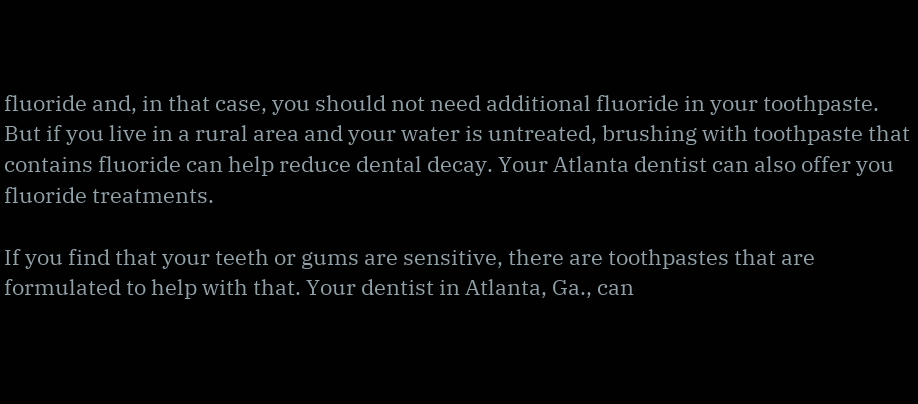fluoride and, in that case, you should not need additional fluoride in your toothpaste. But if you live in a rural area and your water is untreated, brushing with toothpaste that contains fluoride can help reduce dental decay. Your Atlanta dentist can also offer you fluoride treatments.

If you find that your teeth or gums are sensitive, there are toothpastes that are formulated to help with that. Your dentist in Atlanta, Ga., can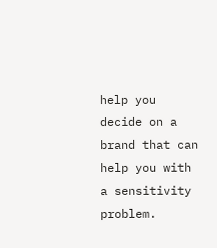help you decide on a brand that can help you with a sensitivity problem.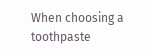When choosing a toothpaste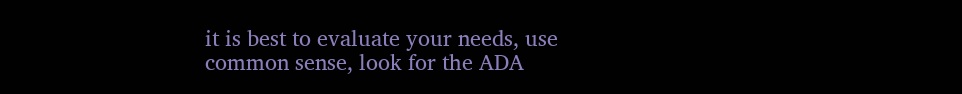it is best to evaluate your needs, use common sense, look for the ADA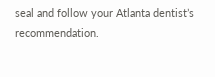seal and follow your Atlanta dentist’s recommendation.